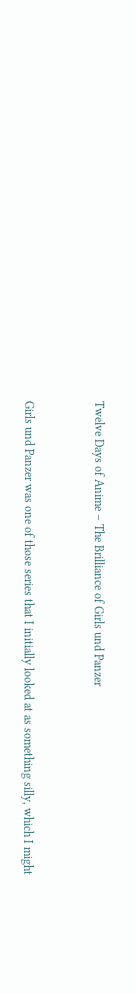Twelve Days of Anime – The Brilliance of Girls und Panzer


Girls und Panzer was one of those series that I initially looked at as something silly, which I might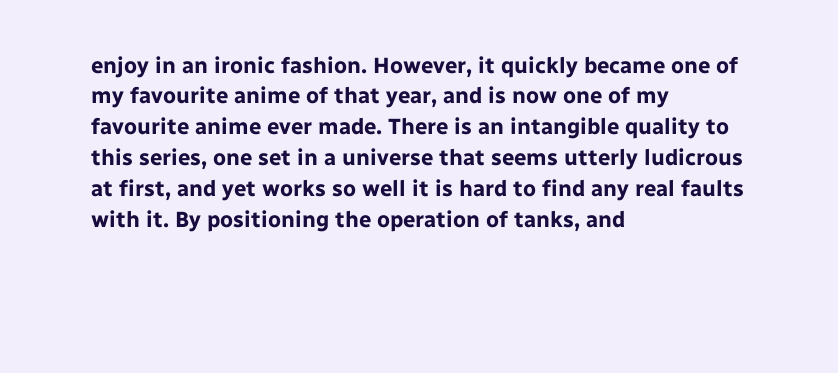enjoy in an ironic fashion. However, it quickly became one of my favourite anime of that year, and is now one of my favourite anime ever made. There is an intangible quality to this series, one set in a universe that seems utterly ludicrous at first, and yet works so well it is hard to find any real faults with it. By positioning the operation of tanks, and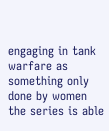engaging in tank warfare as something only done by women the series is able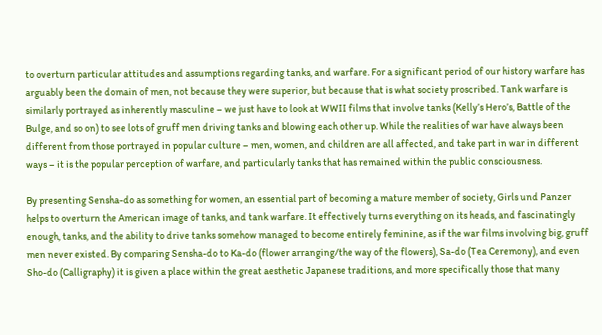to overturn particular attitudes and assumptions regarding tanks, and warfare. For a significant period of our history warfare has arguably been the domain of men, not because they were superior, but because that is what society proscribed. Tank warfare is similarly portrayed as inherently masculine – we just have to look at WWII films that involve tanks (Kelly’s Hero’s, Battle of the Bulge, and so on) to see lots of gruff men driving tanks and blowing each other up. While the realities of war have always been different from those portrayed in popular culture – men, women, and children are all affected, and take part in war in different ways – it is the popular perception of warfare, and particularly tanks that has remained within the public consciousness.

By presenting Sensha-do as something for women, an essential part of becoming a mature member of society, Girls und Panzer helps to overturn the American image of tanks, and tank warfare. It effectively turns everything on its heads, and fascinatingly enough, tanks, and the ability to drive tanks somehow managed to become entirely feminine, as if the war films involving big, gruff men never existed. By comparing Sensha-do to Ka-do (flower arranging/the way of the flowers), Sa-do (Tea Ceremony), and even Sho-do (Calligraphy) it is given a place within the great aesthetic Japanese traditions, and more specifically those that many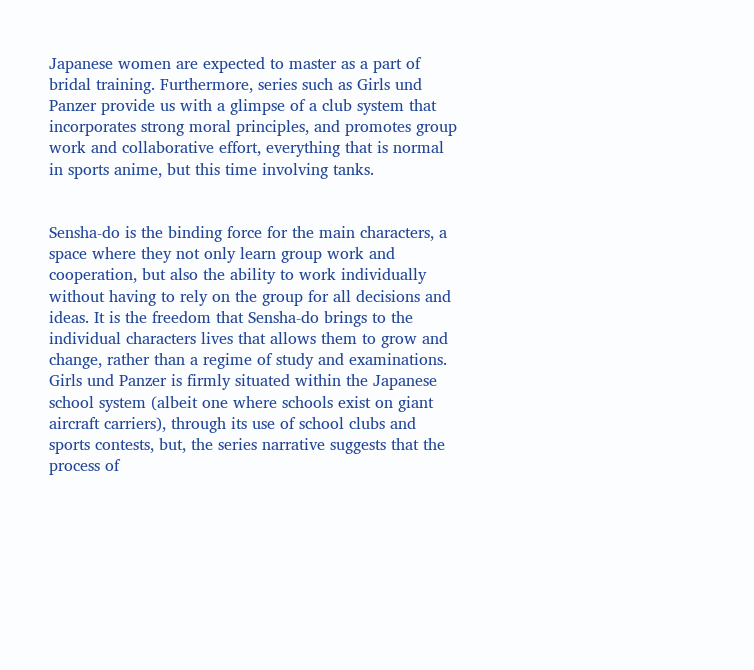Japanese women are expected to master as a part of bridal training. Furthermore, series such as Girls und Panzer provide us with a glimpse of a club system that incorporates strong moral principles, and promotes group work and collaborative effort, everything that is normal in sports anime, but this time involving tanks.


Sensha-do is the binding force for the main characters, a space where they not only learn group work and cooperation, but also the ability to work individually without having to rely on the group for all decisions and ideas. It is the freedom that Sensha-do brings to the individual characters lives that allows them to grow and change, rather than a regime of study and examinations. Girls und Panzer is firmly situated within the Japanese school system (albeit one where schools exist on giant aircraft carriers), through its use of school clubs and sports contests, but, the series narrative suggests that the process of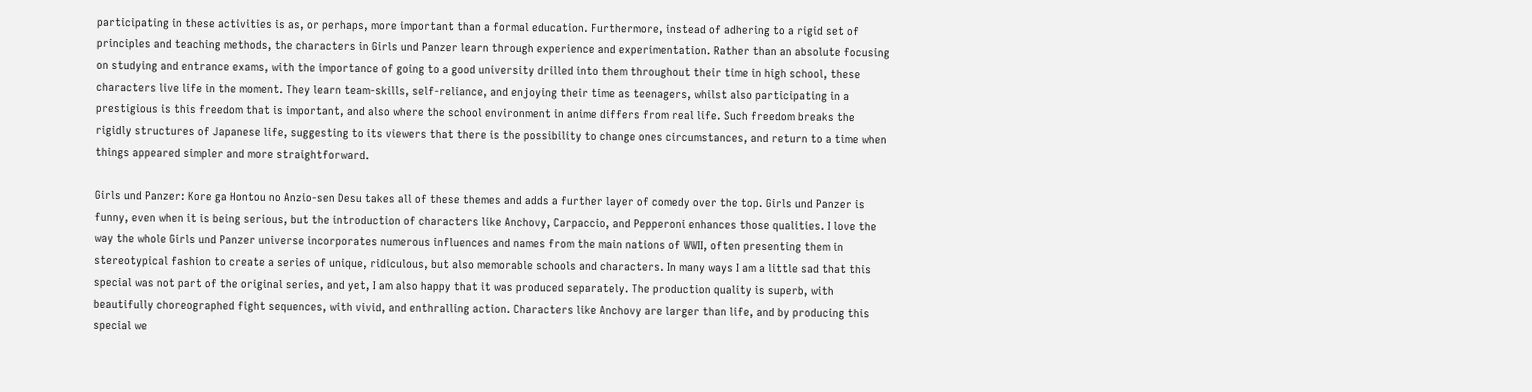participating in these activities is as, or perhaps, more important than a formal education. Furthermore, instead of adhering to a rigid set of principles and teaching methods, the characters in Girls und Panzer learn through experience and experimentation. Rather than an absolute focusing on studying and entrance exams, with the importance of going to a good university drilled into them throughout their time in high school, these characters live life in the moment. They learn team-skills, self-reliance, and enjoying their time as teenagers, whilst also participating in a prestigious is this freedom that is important, and also where the school environment in anime differs from real life. Such freedom breaks the rigidly structures of Japanese life, suggesting to its viewers that there is the possibility to change ones circumstances, and return to a time when things appeared simpler and more straightforward.

Girls und Panzer: Kore ga Hontou no Anzio-sen Desu takes all of these themes and adds a further layer of comedy over the top. Girls und Panzer is funny, even when it is being serious, but the introduction of characters like Anchovy, Carpaccio, and Pepperoni enhances those qualities. I love the way the whole Girls und Panzer universe incorporates numerous influences and names from the main nations of WWII, often presenting them in stereotypical fashion to create a series of unique, ridiculous, but also memorable schools and characters. In many ways I am a little sad that this special was not part of the original series, and yet, I am also happy that it was produced separately. The production quality is superb, with beautifully choreographed fight sequences, with vivid, and enthralling action. Characters like Anchovy are larger than life, and by producing this special we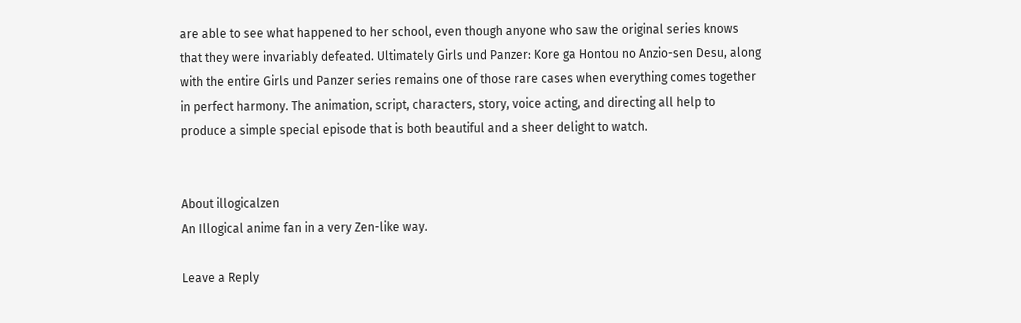are able to see what happened to her school, even though anyone who saw the original series knows that they were invariably defeated. Ultimately Girls und Panzer: Kore ga Hontou no Anzio-sen Desu, along with the entire Girls und Panzer series remains one of those rare cases when everything comes together in perfect harmony. The animation, script, characters, story, voice acting, and directing all help to produce a simple special episode that is both beautiful and a sheer delight to watch.


About illogicalzen
An Illogical anime fan in a very Zen-like way.

Leave a Reply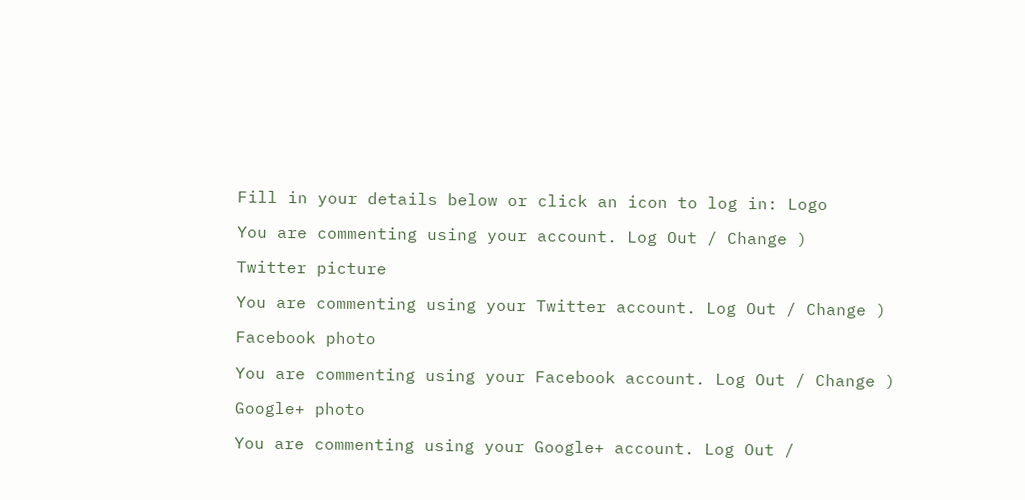Fill in your details below or click an icon to log in: Logo

You are commenting using your account. Log Out / Change )

Twitter picture

You are commenting using your Twitter account. Log Out / Change )

Facebook photo

You are commenting using your Facebook account. Log Out / Change )

Google+ photo

You are commenting using your Google+ account. Log Out /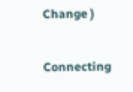Change )

Connecting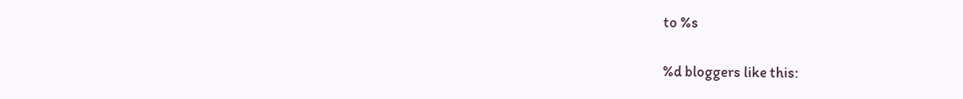to %s

%d bloggers like this: